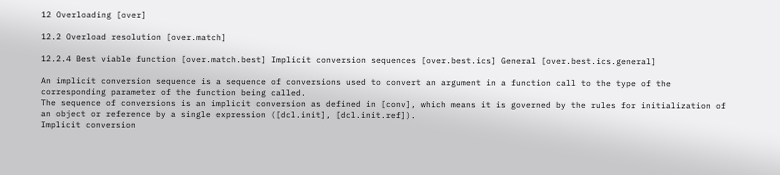12 Overloading [over]

12.2 Overload resolution [over.match]

12.2.4 Best viable function [over.match.best] Implicit conversion sequences [over.best.ics] General [over.best.ics.general]

An implicit conversion sequence is a sequence of conversions used to convert an argument in a function call to the type of the corresponding parameter of the function being called.
The sequence of conversions is an implicit conversion as defined in [conv], which means it is governed by the rules for initialization of an object or reference by a single expression ([dcl.init], [dcl.init.ref]).
Implicit conversion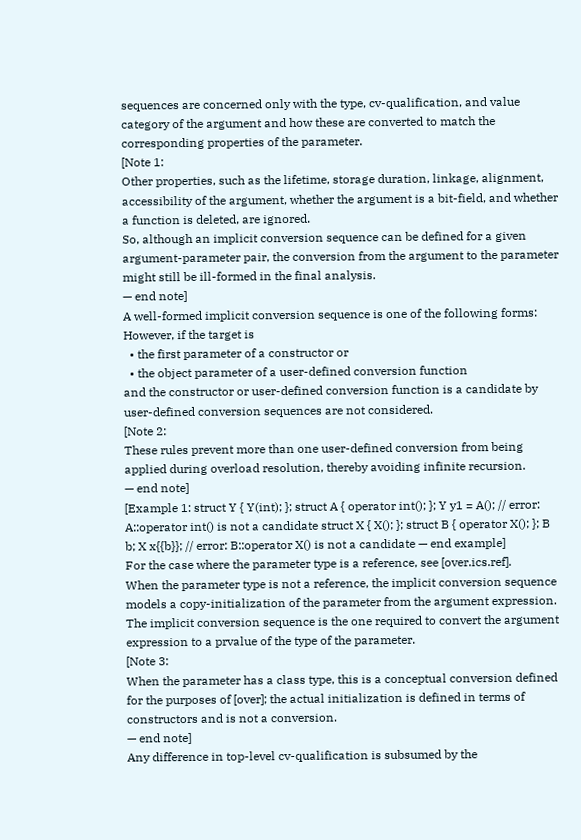sequences are concerned only with the type, cv-qualification, and value category of the argument and how these are converted to match the corresponding properties of the parameter.
[Note 1:
Other properties, such as the lifetime, storage duration, linkage, alignment, accessibility of the argument, whether the argument is a bit-field, and whether a function is deleted, are ignored.
So, although an implicit conversion sequence can be defined for a given argument-parameter pair, the conversion from the argument to the parameter might still be ill-formed in the final analysis.
— end note]
A well-formed implicit conversion sequence is one of the following forms:
However, if the target is
  • the first parameter of a constructor or
  • the object parameter of a user-defined conversion function
and the constructor or user-defined conversion function is a candidate by user-defined conversion sequences are not considered.
[Note 2:
These rules prevent more than one user-defined conversion from being applied during overload resolution, thereby avoiding infinite recursion.
— end note]
[Example 1: struct Y { Y(int); }; struct A { operator int(); }; Y y1 = A(); // error: A::operator int() is not a candidate struct X { X(); }; struct B { operator X(); }; B b; X x{{b}}; // error: B::operator X() is not a candidate — end example]
For the case where the parameter type is a reference, see [over.ics.ref].
When the parameter type is not a reference, the implicit conversion sequence models a copy-initialization of the parameter from the argument expression.
The implicit conversion sequence is the one required to convert the argument expression to a prvalue of the type of the parameter.
[Note 3:
When the parameter has a class type, this is a conceptual conversion defined for the purposes of [over]; the actual initialization is defined in terms of constructors and is not a conversion.
— end note]
Any difference in top-level cv-qualification is subsumed by the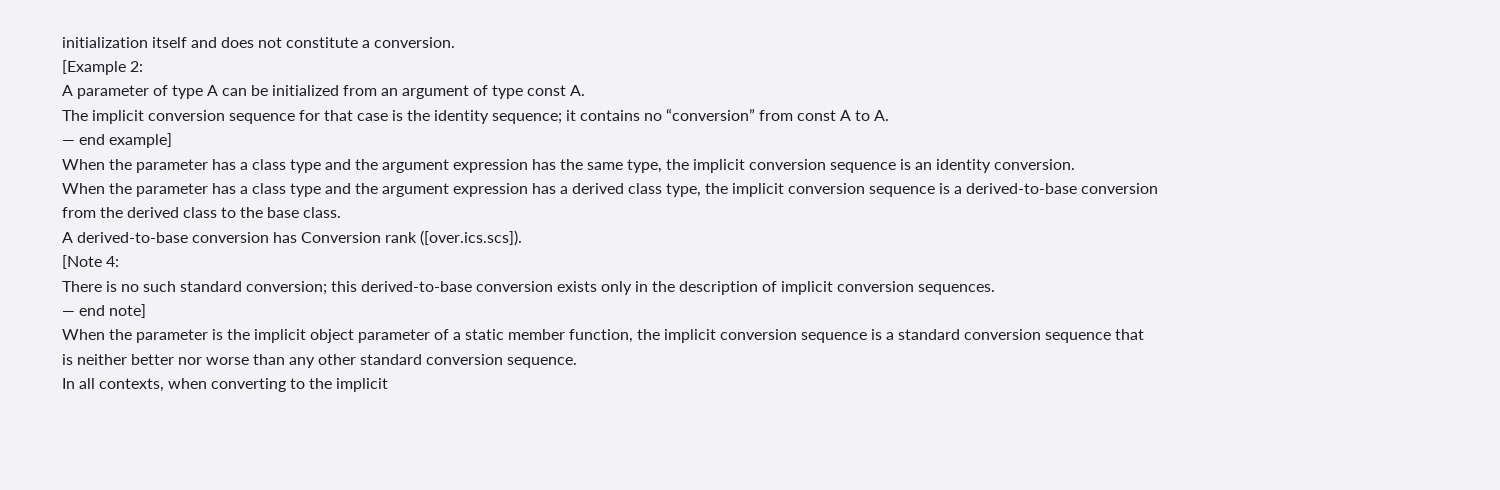initialization itself and does not constitute a conversion.
[Example 2:
A parameter of type A can be initialized from an argument of type const A.
The implicit conversion sequence for that case is the identity sequence; it contains no “conversion” from const A to A.
— end example]
When the parameter has a class type and the argument expression has the same type, the implicit conversion sequence is an identity conversion.
When the parameter has a class type and the argument expression has a derived class type, the implicit conversion sequence is a derived-to-base conversion from the derived class to the base class.
A derived-to-base conversion has Conversion rank ([over.ics.scs]).
[Note 4:
There is no such standard conversion; this derived-to-base conversion exists only in the description of implicit conversion sequences.
— end note]
When the parameter is the implicit object parameter of a static member function, the implicit conversion sequence is a standard conversion sequence that is neither better nor worse than any other standard conversion sequence.
In all contexts, when converting to the implicit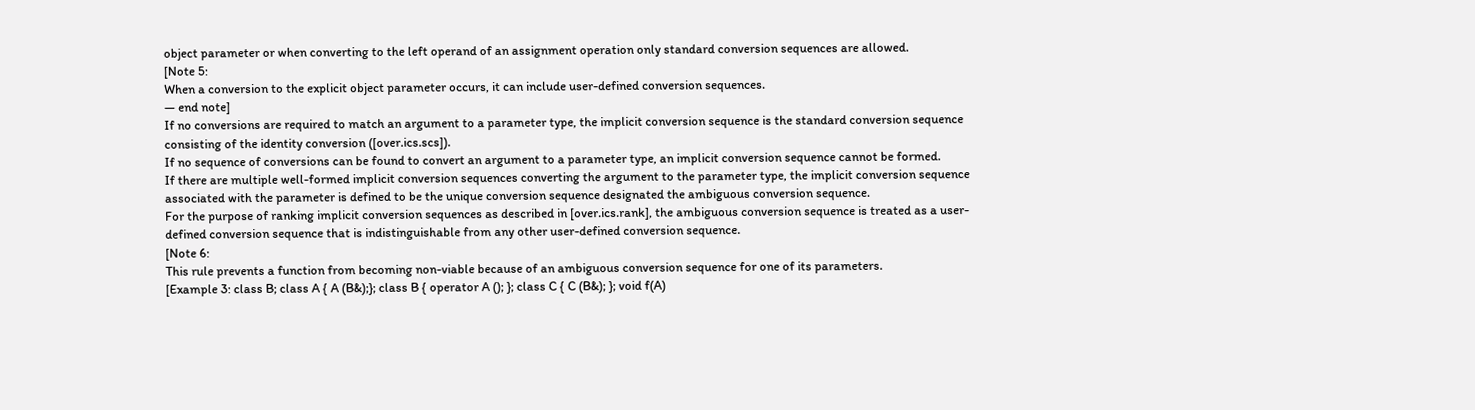object parameter or when converting to the left operand of an assignment operation only standard conversion sequences are allowed.
[Note 5:
When a conversion to the explicit object parameter occurs, it can include user-defined conversion sequences.
— end note]
If no conversions are required to match an argument to a parameter type, the implicit conversion sequence is the standard conversion sequence consisting of the identity conversion ([over.ics.scs]).
If no sequence of conversions can be found to convert an argument to a parameter type, an implicit conversion sequence cannot be formed.
If there are multiple well-formed implicit conversion sequences converting the argument to the parameter type, the implicit conversion sequence associated with the parameter is defined to be the unique conversion sequence designated the ambiguous conversion sequence.
For the purpose of ranking implicit conversion sequences as described in [over.ics.rank], the ambiguous conversion sequence is treated as a user-defined conversion sequence that is indistinguishable from any other user-defined conversion sequence.
[Note 6:
This rule prevents a function from becoming non-viable because of an ambiguous conversion sequence for one of its parameters.
[Example 3: class B; class A { A (B&);}; class B { operator A (); }; class C { C (B&); }; void f(A)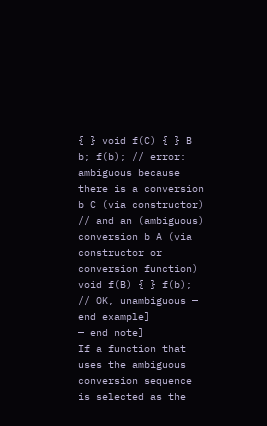{ } void f(C) { } B b; f(b); // error: ambiguous because there is a conversion b C (via constructor) // and an (ambiguous) conversion b A (via constructor or conversion function) void f(B) { } f(b); // OK, unambiguous — end example]
— end note]
If a function that uses the ambiguous conversion sequence is selected as the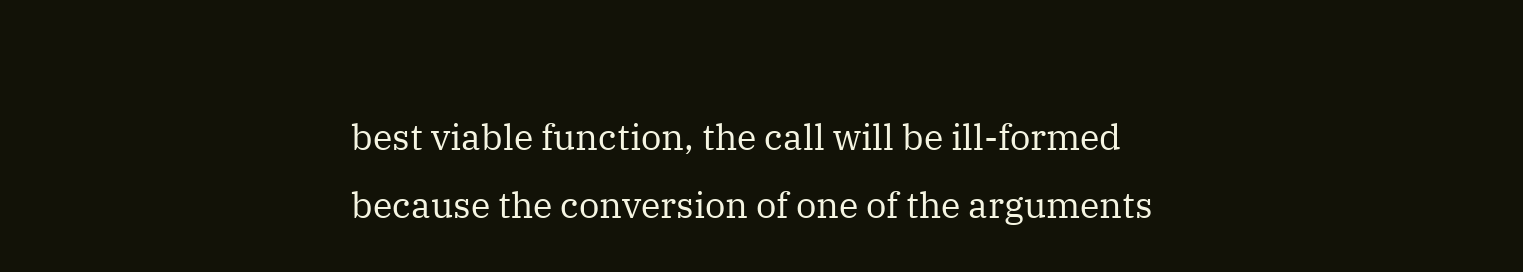best viable function, the call will be ill-formed because the conversion of one of the arguments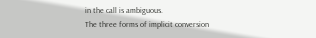in the call is ambiguous.
The three forms of implicit conversion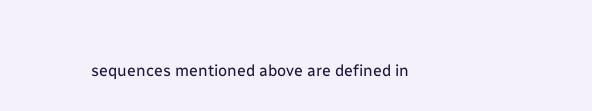sequences mentioned above are defined in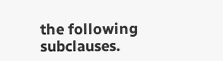the following subclauses.